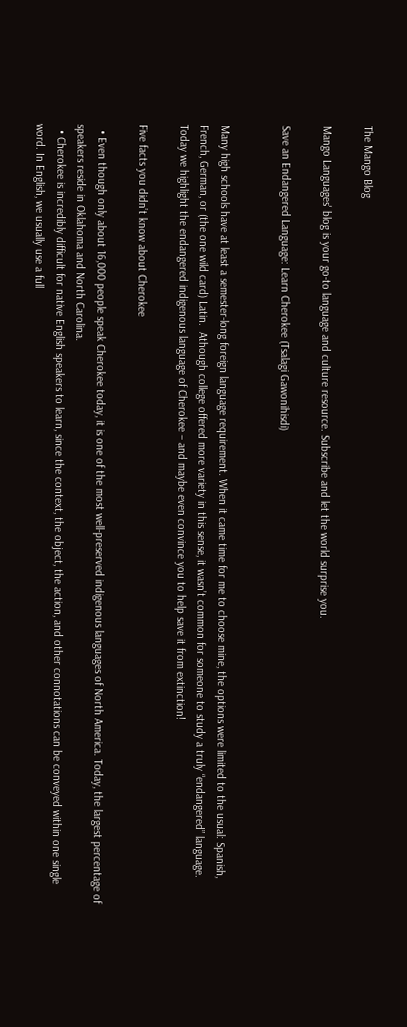The Mango Blog

Mango Languages' blog is your go-to language and culture resource. Subscribe and let the world surprise you.

Save an Endangered Language: Learn Cherokee (Tsalagi Gawonihisdi)


Many high schools have at least a semester-long foreign language requirement. When it came time for me to choose mine, the options were limited to the usual: Spanish, French, German, or (the one wild card) Latin.  Athough college offered more variety in this sense, it wasn’t common for someone to study a truly “endangered” language. Today we highlight the endangered indigenous language of Cherokee – and maybe even convince you to help save it from extinction!

Five facts you didn’t know about Cherokee

  • Even though only about 16,000 people speak Cherokee today, it is one of the most well-preserved indigenous languages of North America. Today, the largest percentage of speakers reside in Oklahoma and North Carolina.
  • Cherokee is incredibly difficult for native English speakers to learn, since the context, the object, the action, and other connotations can be conveyed within one single word. In English, we usually use a full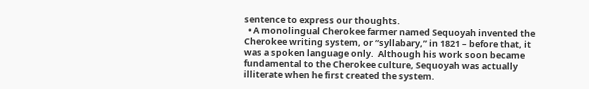sentence to express our thoughts.
  • A monolingual Cherokee farmer named Sequoyah invented the Cherokee writing system, or “syllabary,” in 1821 – before that, it was a spoken language only.  Although his work soon became fundamental to the Cherokee culture, Sequoyah was actually illiterate when he first created the system.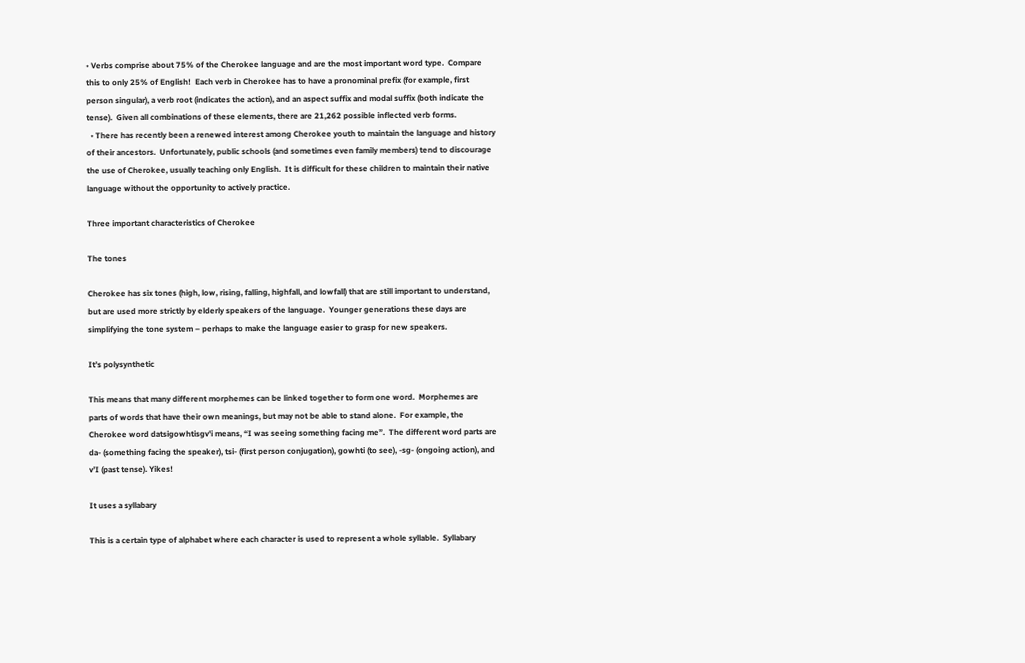• Verbs comprise about 75% of the Cherokee language and are the most important word type.  Compare this to only 25% of English!  Each verb in Cherokee has to have a pronominal prefix (for example, first person singular), a verb root (indicates the action), and an aspect suffix and modal suffix (both indicate the tense).  Given all combinations of these elements, there are 21,262 possible inflected verb forms.
  • There has recently been a renewed interest among Cherokee youth to maintain the language and history of their ancestors.  Unfortunately, public schools (and sometimes even family members) tend to discourage the use of Cherokee, usually teaching only English.  It is difficult for these children to maintain their native language without the opportunity to actively practice.

Three important characteristics of Cherokee

The tones

Cherokee has six tones (high, low, rising, falling, highfall, and lowfall) that are still important to understand, but are used more strictly by elderly speakers of the language.  Younger generations these days are simplifying the tone system – perhaps to make the language easier to grasp for new speakers.

It’s polysynthetic

This means that many different morphemes can be linked together to form one word.  Morphemes are parts of words that have their own meanings, but may not be able to stand alone.  For example, the Cherokee word datsigowhtisgv'i means, “I was seeing something facing me”.  The different word parts are da- (something facing the speaker), tsi- (first person conjugation), gowhti (to see), -sg- (ongoing action), and v’I (past tense). Yikes!

It uses a syllabary

This is a certain type of alphabet where each character is used to represent a whole syllable.  Syllabary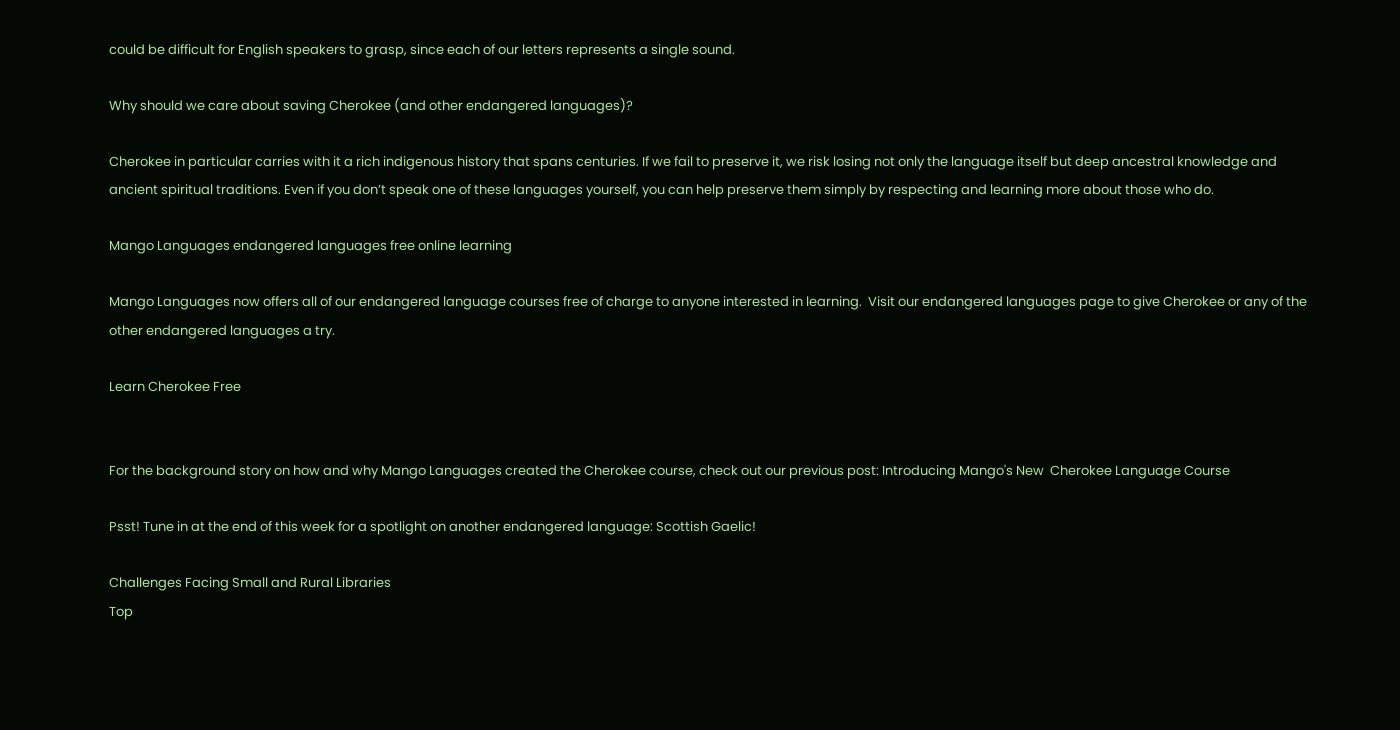could be difficult for English speakers to grasp, since each of our letters represents a single sound.

Why should we care about saving Cherokee (and other endangered languages)?

Cherokee in particular carries with it a rich indigenous history that spans centuries. If we fail to preserve it, we risk losing not only the language itself but deep ancestral knowledge and ancient spiritual traditions. Even if you don’t speak one of these languages yourself, you can help preserve them simply by respecting and learning more about those who do.

Mango Languages endangered languages free online learning

Mango Languages now offers all of our endangered language courses free of charge to anyone interested in learning.  Visit our endangered languages page to give Cherokee or any of the other endangered languages a try.

Learn Cherokee Free


For the background story on how and why Mango Languages created the Cherokee course, check out our previous post: Introducing Mango's New  Cherokee Language Course

Psst! Tune in at the end of this week for a spotlight on another endangered language: Scottish Gaelic!

Challenges Facing Small and Rural Libraries
Top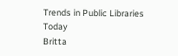Trends in Public Libraries Today
Britta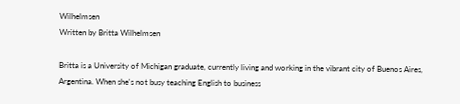Wilhelmsen
Written by Britta Wilhelmsen

Britta is a University of Michigan graduate, currently living and working in the vibrant city of Buenos Aires, Argentina. When she's not busy teaching English to business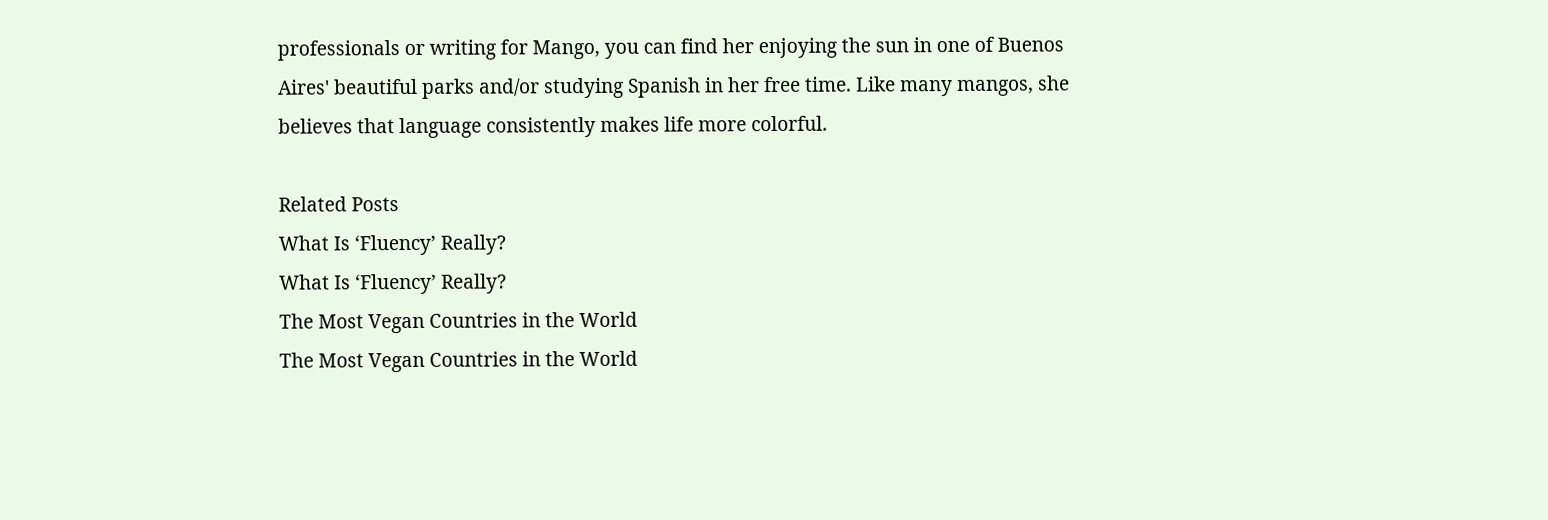professionals or writing for Mango, you can find her enjoying the sun in one of Buenos Aires' beautiful parks and/or studying Spanish in her free time. Like many mangos, she believes that language consistently makes life more colorful.

Related Posts
What Is ‘Fluency’ Really?
What Is ‘Fluency’ Really?
The Most Vegan Countries in the World
The Most Vegan Countries in the World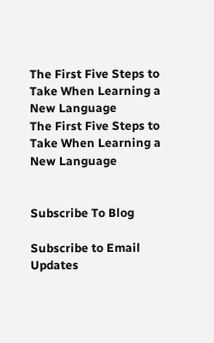The First Five Steps to Take When Learning a New Language
The First Five Steps to Take When Learning a New Language


Subscribe To Blog

Subscribe to Email Updates